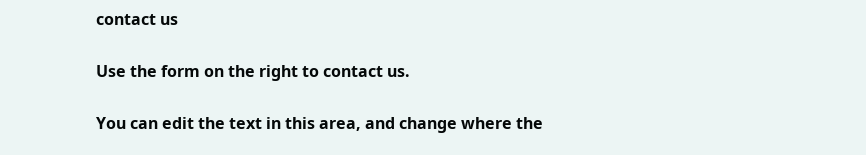contact us

Use the form on the right to contact us.

You can edit the text in this area, and change where the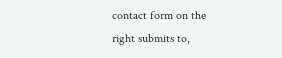contact form on the right submits to,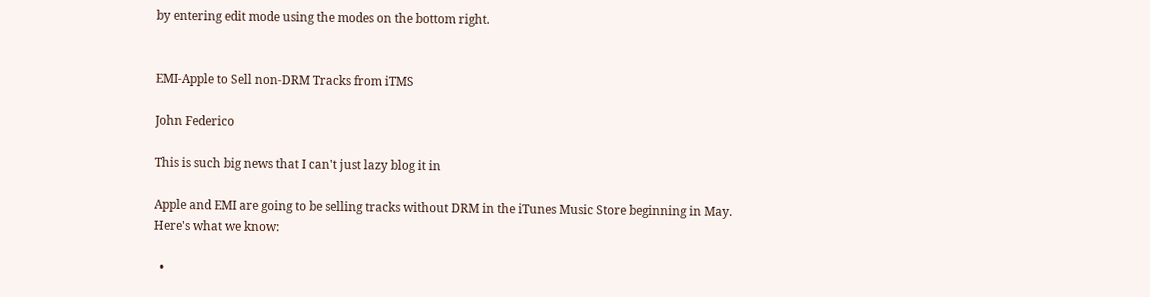by entering edit mode using the modes on the bottom right.


EMI-Apple to Sell non-DRM Tracks from iTMS

John Federico

This is such big news that I can't just lazy blog it in

Apple and EMI are going to be selling tracks without DRM in the iTunes Music Store beginning in May. Here's what we know:

  •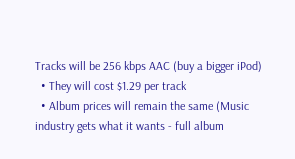Tracks will be 256 kbps AAC (buy a bigger iPod)
  • They will cost $1.29 per track
  • Album prices will remain the same (Music industry gets what it wants - full album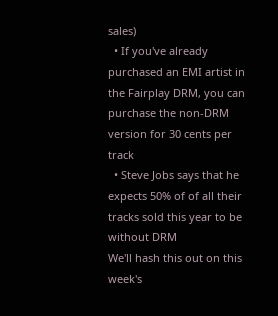sales)
  • If you've already purchased an EMI artist in the Fairplay DRM, you can purchase the non-DRM version for 30 cents per track
  • Steve Jobs says that he expects 50% of of all their tracks sold this year to be without DRM
We'll hash this out on this week's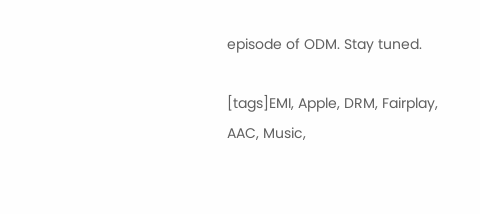episode of ODM. Stay tuned.

[tags]EMI, Apple, DRM, Fairplay, AAC, Music,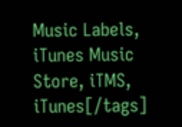Music Labels, iTunes Music Store, iTMS, iTunes[/tags]